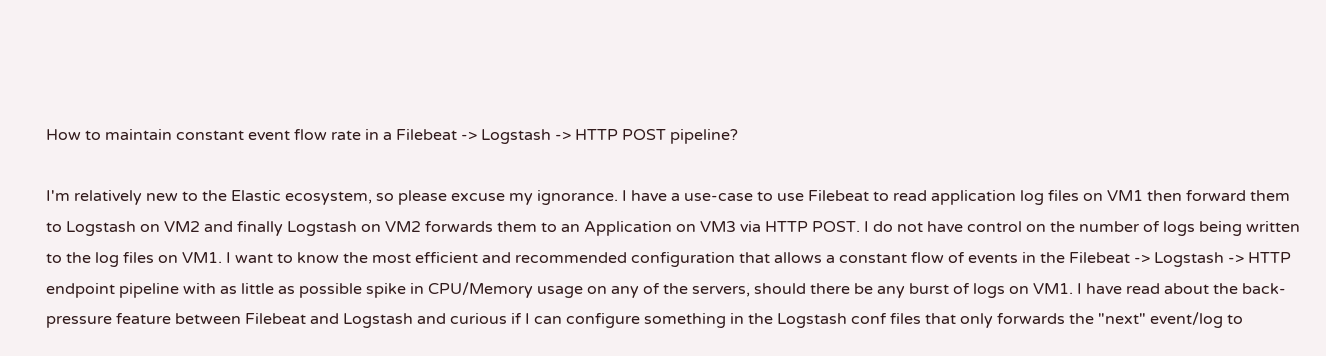How to maintain constant event flow rate in a Filebeat -> Logstash -> HTTP POST pipeline?

I'm relatively new to the Elastic ecosystem, so please excuse my ignorance. I have a use-case to use Filebeat to read application log files on VM1 then forward them to Logstash on VM2 and finally Logstash on VM2 forwards them to an Application on VM3 via HTTP POST. I do not have control on the number of logs being written to the log files on VM1. I want to know the most efficient and recommended configuration that allows a constant flow of events in the Filebeat -> Logstash -> HTTP endpoint pipeline with as little as possible spike in CPU/Memory usage on any of the servers, should there be any burst of logs on VM1. I have read about the back-pressure feature between Filebeat and Logstash and curious if I can configure something in the Logstash conf files that only forwards the "next" event/log to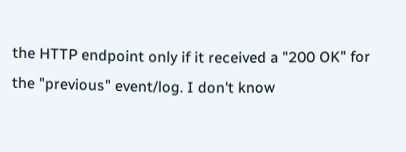the HTTP endpoint only if it received a "200 OK" for the "previous" event/log. I don't know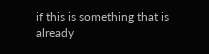if this is something that is already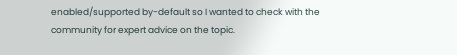enabled/supported by-default so I wanted to check with the community for expert advice on the topic.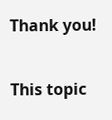Thank you!

This topic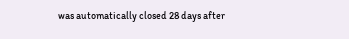was automatically closed 28 days after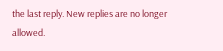the last reply. New replies are no longer allowed.